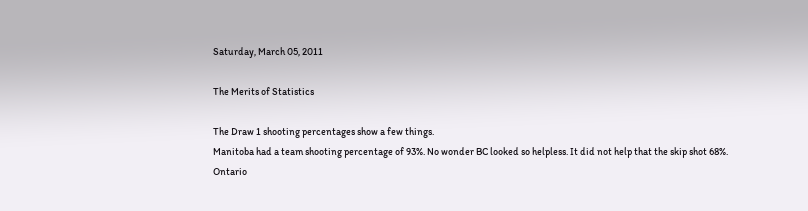Saturday, March 05, 2011

The Merits of Statistics

The Draw 1 shooting percentages show a few things.
Manitoba had a team shooting percentage of 93%. No wonder BC looked so helpless. It did not help that the skip shot 68%.
Ontario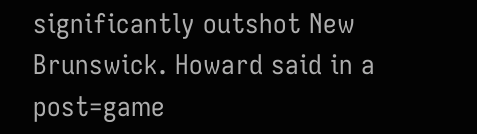significantly outshot New Brunswick. Howard said in a post=game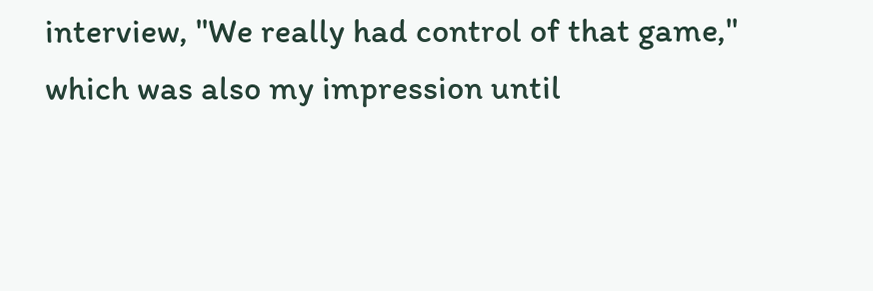interview, "We really had control of that game," which was also my impression until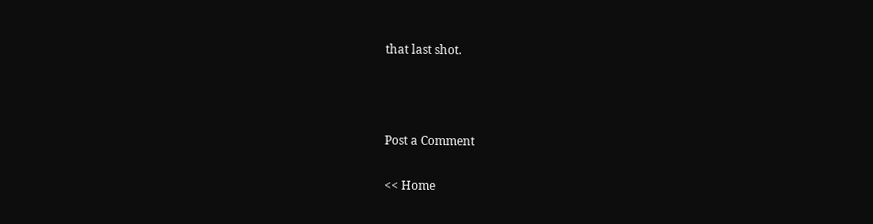that last shot.



Post a Comment

<< Home